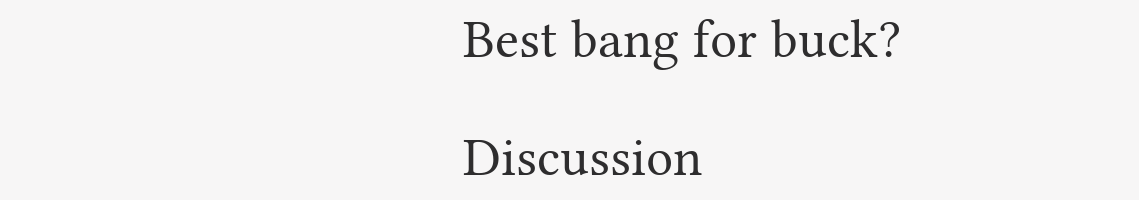Best bang for buck?

Discussion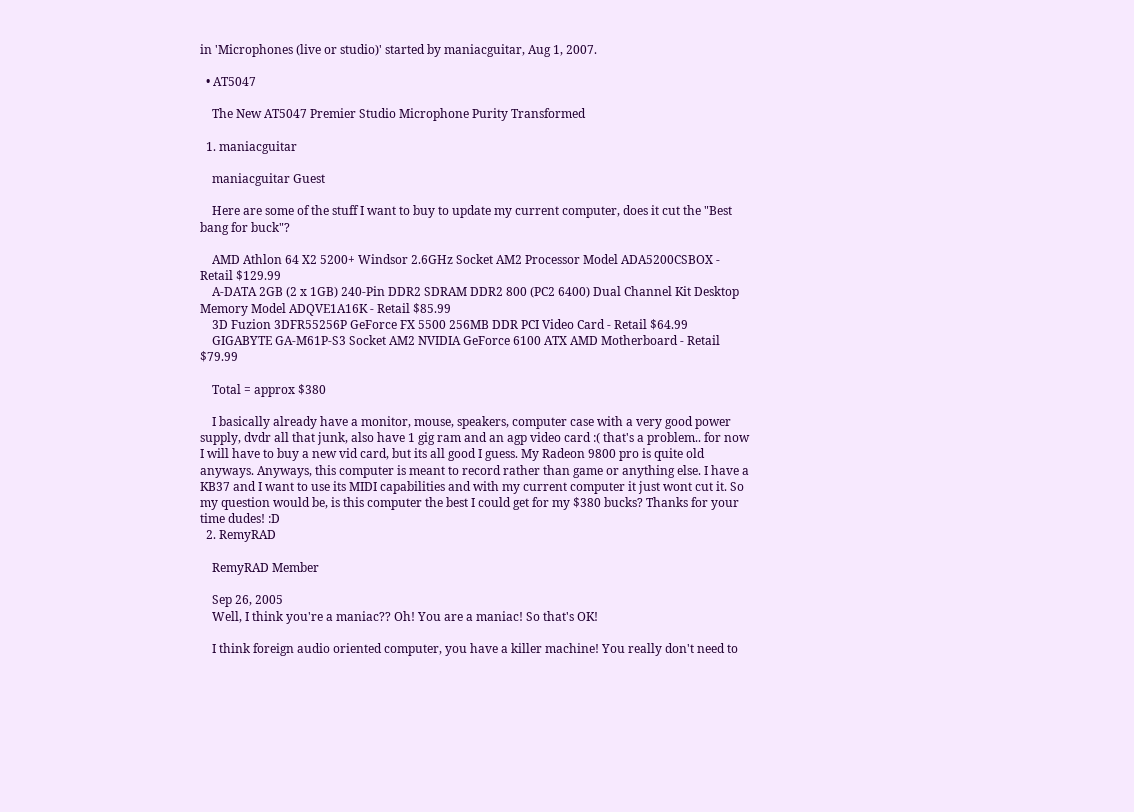in 'Microphones (live or studio)' started by maniacguitar, Aug 1, 2007.

  • AT5047

    The New AT5047 Premier Studio Microphone Purity Transformed

  1. maniacguitar

    maniacguitar Guest

    Here are some of the stuff I want to buy to update my current computer, does it cut the "Best bang for buck"?

    AMD Athlon 64 X2 5200+ Windsor 2.6GHz Socket AM2 Processor Model ADA5200CSBOX - Retail $129.99
    A-DATA 2GB (2 x 1GB) 240-Pin DDR2 SDRAM DDR2 800 (PC2 6400) Dual Channel Kit Desktop Memory Model ADQVE1A16K - Retail $85.99
    3D Fuzion 3DFR55256P GeForce FX 5500 256MB DDR PCI Video Card - Retail $64.99
    GIGABYTE GA-M61P-S3 Socket AM2 NVIDIA GeForce 6100 ATX AMD Motherboard - Retail $79.99

    Total = approx $380

    I basically already have a monitor, mouse, speakers, computer case with a very good power supply, dvdr all that junk, also have 1 gig ram and an agp video card :( that's a problem.. for now I will have to buy a new vid card, but its all good I guess. My Radeon 9800 pro is quite old anyways. Anyways, this computer is meant to record rather than game or anything else. I have a KB37 and I want to use its MIDI capabilities and with my current computer it just wont cut it. So my question would be, is this computer the best I could get for my $380 bucks? Thanks for your time dudes! :D
  2. RemyRAD

    RemyRAD Member

    Sep 26, 2005
    Well, I think you're a maniac?? Oh! You are a maniac! So that's OK!

    I think foreign audio oriented computer, you have a killer machine! You really don't need to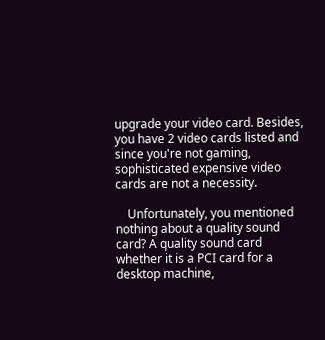upgrade your video card. Besides, you have 2 video cards listed and since you're not gaming, sophisticated expensive video cards are not a necessity.

    Unfortunately, you mentioned nothing about a quality sound card? A quality sound card whether it is a PCI card for a desktop machine,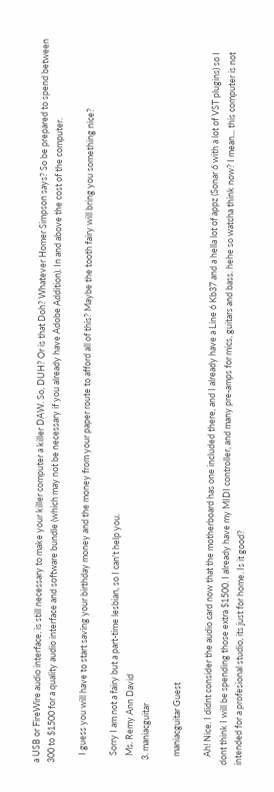a USB or FireWire audio interface, is still necessary to make your killer computer a killer DAW. So, DUH? Or is that Doh? Whatever Homer Simpson says? So be prepared to spend between 300 to $1500 for a quality audio interface and software bundle (which may not be necessary if you already have Adobe Addition). In and above the cost of the computer.

    I guess you will have to start saving your birthday money and the money from your paper route to afford all of this? Maybe the tooth fairy will bring you something nice?

    Sorry I am not a fairy but a part-time lesbian, so I can't help you.
    Ms. Remy Ann David
  3. maniacguitar

    maniacguitar Guest

    Ah! Nice. I didnt consider the audio card now that the motherboard has one included there, and I already have a Line 6 Kb37 and a hella lot of appz (Sonar 6 with a lot of VST plugins) so I dont think I will be spending those extra $1500. I already have my MIDI controller, and many pre-amps for mics, guitars and bass. hehe so watcha think now? I mean... this computer is not intended for a profesional studio, its just for home. Is it good?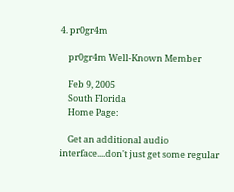4. pr0gr4m

    pr0gr4m Well-Known Member

    Feb 9, 2005
    South Florida
    Home Page:

    Get an additional audio interface....don't just get some regular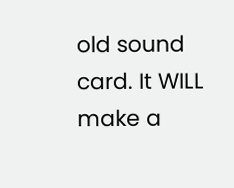old sound card. It WILL make a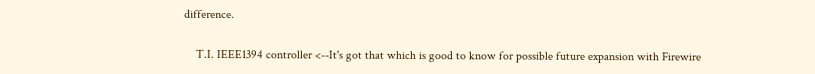difference.

    T.I. IEEE1394 controller <--It's got that which is good to know for possible future expansion with Firewire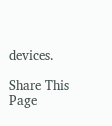devices.

Share This Page